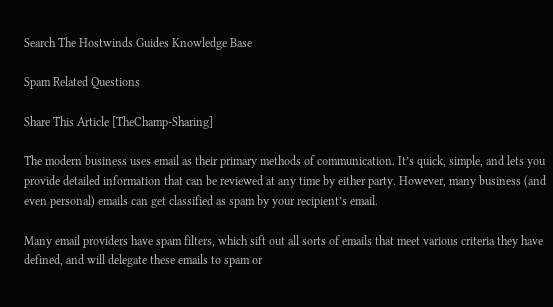Search The Hostwinds Guides Knowledge Base

Spam Related Questions

Share This Article [TheChamp-Sharing]

The modern business uses email as their primary methods of communication. It’s quick, simple, and lets you provide detailed information that can be reviewed at any time by either party. However, many business (and even personal) emails can get classified as spam by your recipient’s email.

Many email providers have spam filters, which sift out all sorts of emails that meet various criteria they have defined, and will delegate these emails to spam or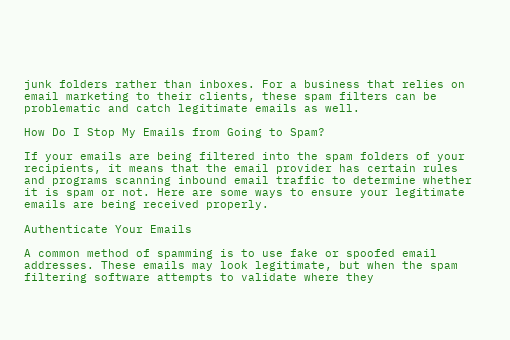junk folders rather than inboxes. For a business that relies on email marketing to their clients, these spam filters can be problematic and catch legitimate emails as well.

How Do I Stop My Emails from Going to Spam?

If your emails are being filtered into the spam folders of your recipients, it means that the email provider has certain rules and programs scanning inbound email traffic to determine whether it is spam or not. Here are some ways to ensure your legitimate emails are being received properly.

Authenticate Your Emails

A common method of spamming is to use fake or spoofed email addresses. These emails may look legitimate, but when the spam filtering software attempts to validate where they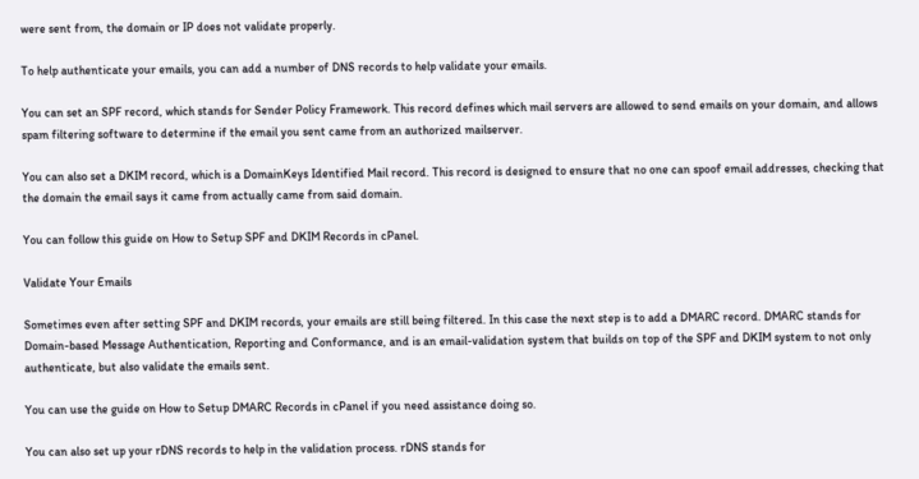were sent from, the domain or IP does not validate properly.

To help authenticate your emails, you can add a number of DNS records to help validate your emails.

You can set an SPF record, which stands for Sender Policy Framework. This record defines which mail servers are allowed to send emails on your domain, and allows spam filtering software to determine if the email you sent came from an authorized mailserver.

You can also set a DKIM record, which is a DomainKeys Identified Mail record. This record is designed to ensure that no one can spoof email addresses, checking that the domain the email says it came from actually came from said domain.

You can follow this guide on How to Setup SPF and DKIM Records in cPanel.

Validate Your Emails

Sometimes even after setting SPF and DKIM records, your emails are still being filtered. In this case the next step is to add a DMARC record. DMARC stands for Domain-based Message Authentication, Reporting and Conformance, and is an email-validation system that builds on top of the SPF and DKIM system to not only authenticate, but also validate the emails sent.

You can use the guide on How to Setup DMARC Records in cPanel if you need assistance doing so.

You can also set up your rDNS records to help in the validation process. rDNS stands for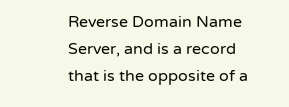Reverse Domain Name Server, and is a record that is the opposite of a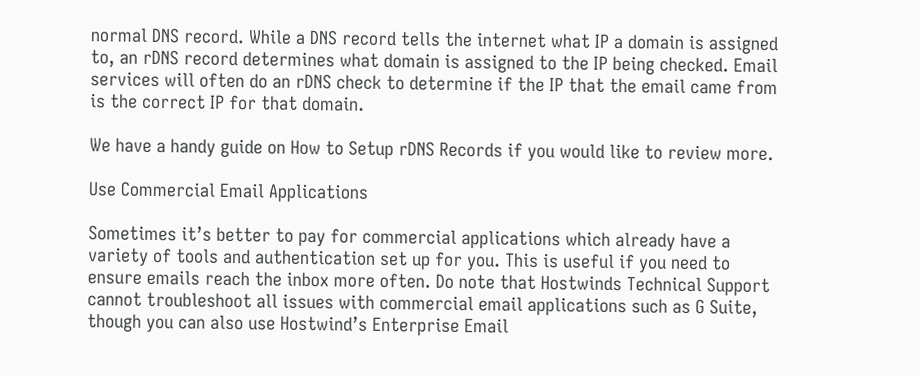normal DNS record. While a DNS record tells the internet what IP a domain is assigned to, an rDNS record determines what domain is assigned to the IP being checked. Email services will often do an rDNS check to determine if the IP that the email came from is the correct IP for that domain.

We have a handy guide on How to Setup rDNS Records if you would like to review more.

Use Commercial Email Applications

Sometimes it’s better to pay for commercial applications which already have a variety of tools and authentication set up for you. This is useful if you need to ensure emails reach the inbox more often. Do note that Hostwinds Technical Support cannot troubleshoot all issues with commercial email applications such as G Suite, though you can also use Hostwind’s Enterprise Email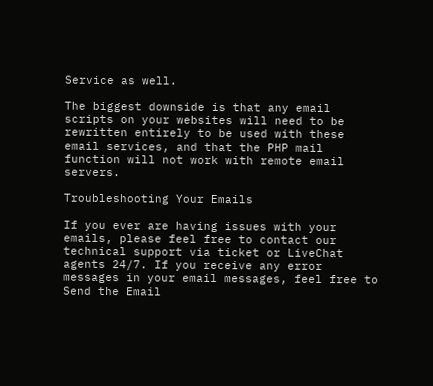Service as well.

The biggest downside is that any email scripts on your websites will need to be rewritten entirely to be used with these email services, and that the PHP mail function will not work with remote email servers.

Troubleshooting Your Emails

If you ever are having issues with your emails, please feel free to contact our technical support via ticket or LiveChat agents 24/7. If you receive any error messages in your email messages, feel free to Send the Email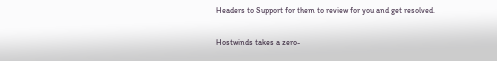Headers to Support for them to review for you and get resolved.

Hostwinds takes a zero-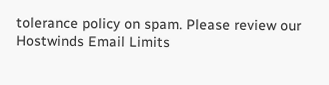tolerance policy on spam. Please review our Hostwinds Email Limits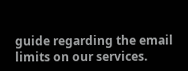guide regarding the email limits on our services.